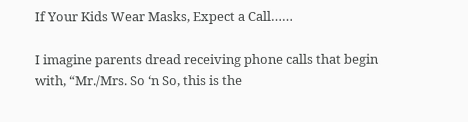If Your Kids Wear Masks, Expect a Call……

I imagine parents dread receiving phone calls that begin with, “Mr./Mrs. So ‘n So, this is the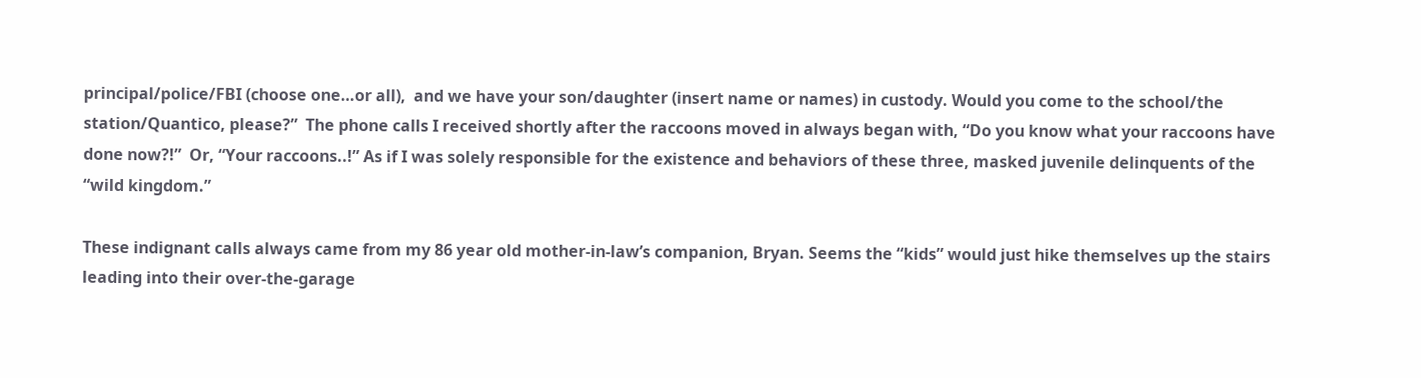principal/police/FBI (choose one…or all),  and we have your son/daughter (insert name or names) in custody. Would you come to the school/the station/Quantico, please?”  The phone calls I received shortly after the raccoons moved in always began with, “Do you know what your raccoons have done now?!”  Or, “Your raccoons..!” As if I was solely responsible for the existence and behaviors of these three, masked juvenile delinquents of the “wild kingdom.”

These indignant calls always came from my 86 year old mother-in-law’s companion, Bryan. Seems the “kids” would just hike themselves up the stairs leading into their over-the-garage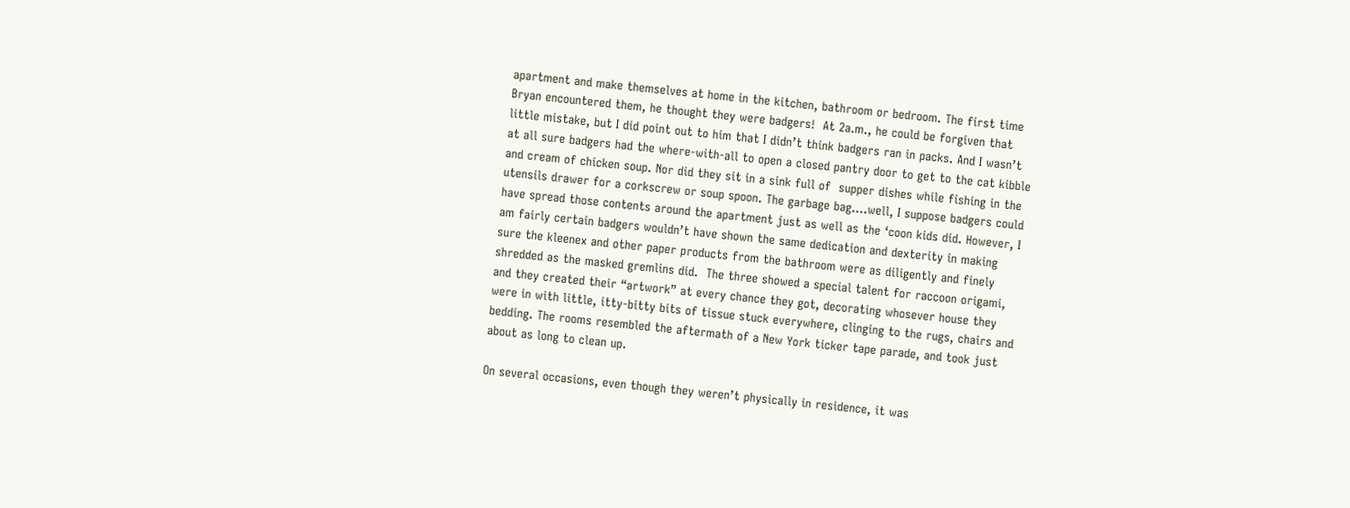apartment and make themselves at home in the kitchen, bathroom or bedroom. The first time Bryan encountered them, he thought they were badgers!  At 2a.m., he could be forgiven that little mistake, but I did point out to him that I didn’t think badgers ran in packs. And I wasn’t at all sure badgers had the where-with-all to open a closed pantry door to get to the cat kibble and cream of chicken soup. Nor did they sit in a sink full of  supper dishes while fishing in the utensils drawer for a corkscrew or soup spoon. The garbage bag….well, I suppose badgers could have spread those contents around the apartment just as well as the ‘coon kids did. However, I am fairly certain badgers wouldn’t have shown the same dedication and dexterity in making sure the kleenex and other paper products from the bathroom were as diligently and finely shredded as the masked gremlins did.  The three showed a special talent for raccoon origami, and they created their “artwork” at every chance they got, decorating whosever house they were in with little, itty-bitty bits of tissue stuck everywhere, clinging to the rugs, chairs and bedding. The rooms resembled the aftermath of a New York ticker tape parade, and took just about as long to clean up.

On several occasions, even though they weren’t physically in residence, it was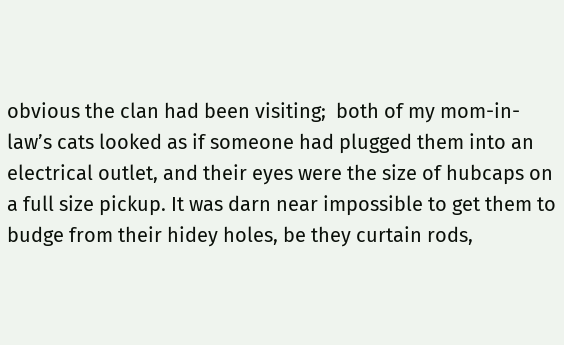obvious the clan had been visiting;  both of my mom-in-law’s cats looked as if someone had plugged them into an electrical outlet, and their eyes were the size of hubcaps on a full size pickup. It was darn near impossible to get them to budge from their hidey holes, be they curtain rods,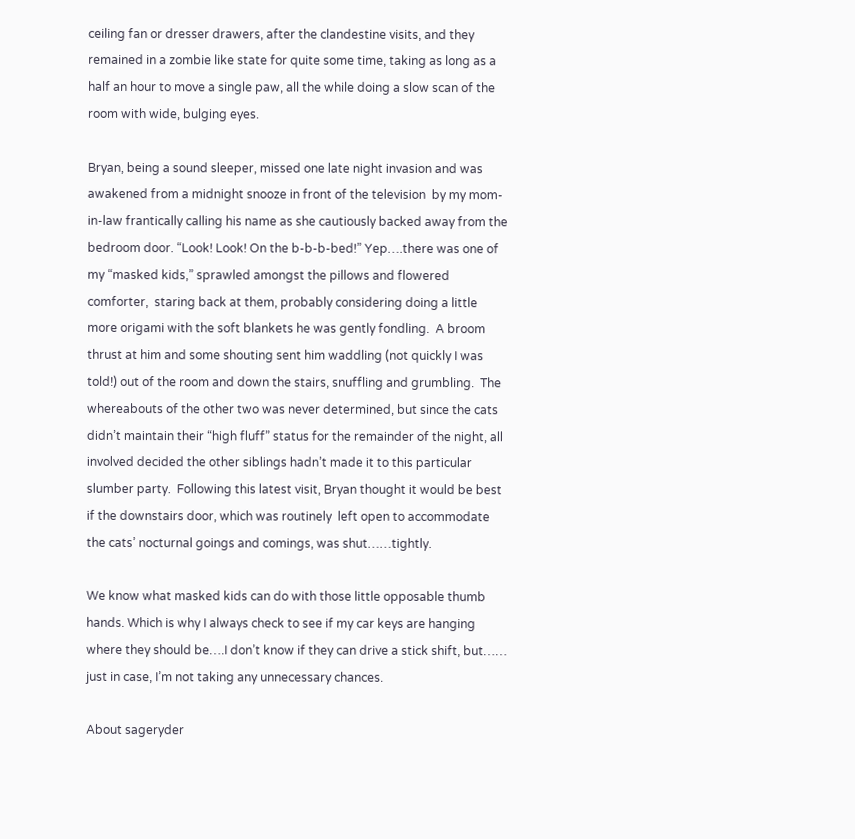ceiling fan or dresser drawers, after the clandestine visits, and they remained in a zombie like state for quite some time, taking as long as a half an hour to move a single paw, all the while doing a slow scan of the room with wide, bulging eyes.

Bryan, being a sound sleeper, missed one late night invasion and was awakened from a midnight snooze in front of the television  by my mom-in-law frantically calling his name as she cautiously backed away from the bedroom door. “Look! Look! On the b-b-b-bed!” Yep….there was one of my “masked kids,” sprawled amongst the pillows and flowered comforter,  staring back at them, probably considering doing a little more origami with the soft blankets he was gently fondling.  A broom thrust at him and some shouting sent him waddling (not quickly I was told!) out of the room and down the stairs, snuffling and grumbling.  The whereabouts of the other two was never determined, but since the cats didn’t maintain their “high fluff” status for the remainder of the night, all involved decided the other siblings hadn’t made it to this particular slumber party.  Following this latest visit, Bryan thought it would be best if the downstairs door, which was routinely  left open to accommodate the cats’ nocturnal goings and comings, was shut……tightly.

We know what masked kids can do with those little opposable thumb hands. Which is why I always check to see if my car keys are hanging where they should be….I don’t know if they can drive a stick shift, but…… just in case, I’m not taking any unnecessary chances.

About sageryder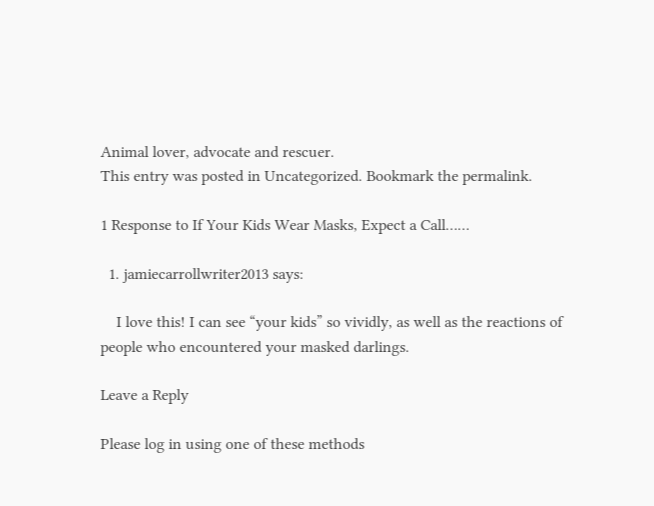Animal lover, advocate and rescuer.
This entry was posted in Uncategorized. Bookmark the permalink.

1 Response to If Your Kids Wear Masks, Expect a Call……

  1. jamiecarrollwriter2013 says:

    I love this! I can see “your kids” so vividly, as well as the reactions of people who encountered your masked darlings.

Leave a Reply

Please log in using one of these methods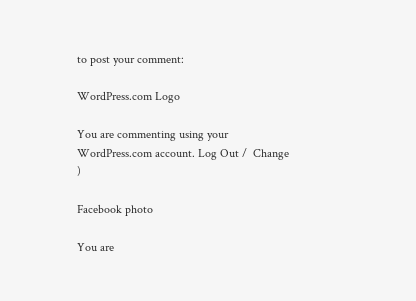to post your comment:

WordPress.com Logo

You are commenting using your WordPress.com account. Log Out /  Change )

Facebook photo

You are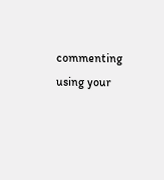commenting using your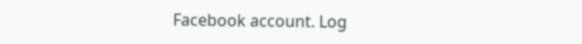Facebook account. Log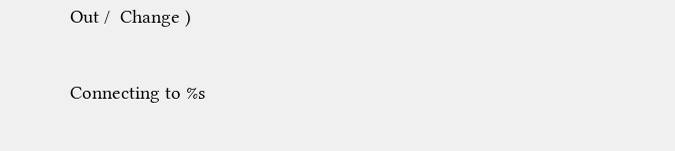Out /  Change )

Connecting to %s